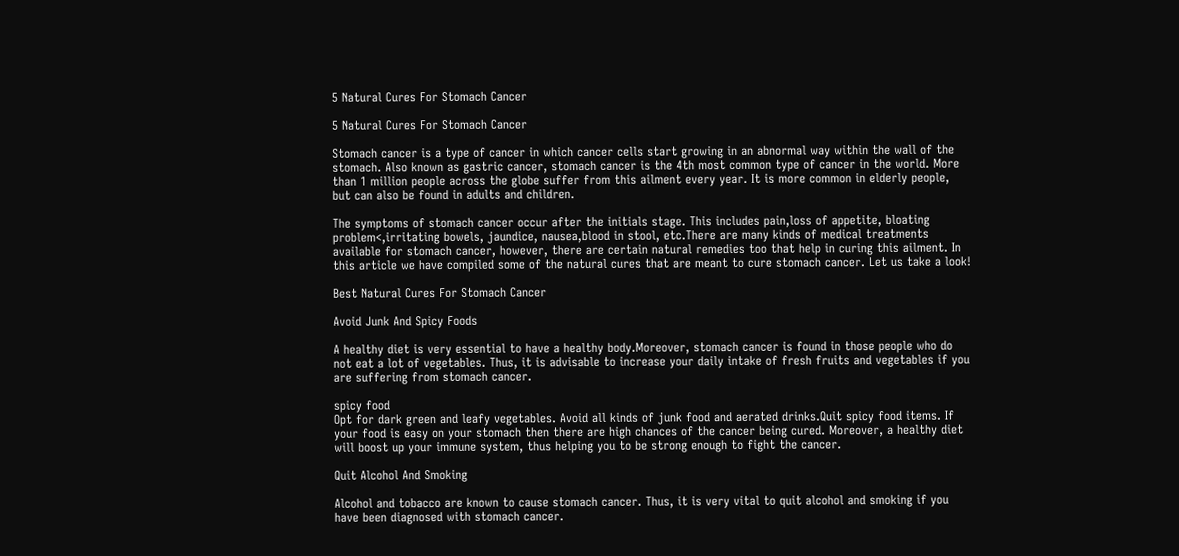5 Natural Cures For Stomach Cancer

5 Natural Cures For Stomach Cancer

Stomach cancer is a type of cancer in which cancer cells start growing in an abnormal way within the wall of the stomach. Also known as gastric cancer, stomach cancer is the 4th most common type of cancer in the world. More than 1 million people across the globe suffer from this ailment every year. It is more common in elderly people, but can also be found in adults and children.

The symptoms of stomach cancer occur after the initials stage. This includes pain,loss of appetite, bloating problem<,irritating bowels, jaundice, nausea,blood in stool, etc.There are many kinds of medical treatments available for stomach cancer, however, there are certain natural remedies too that help in curing this ailment. In this article we have compiled some of the natural cures that are meant to cure stomach cancer. Let us take a look!

Best Natural Cures For Stomach Cancer

Avoid Junk And Spicy Foods

A healthy diet is very essential to have a healthy body.Moreover, stomach cancer is found in those people who do not eat a lot of vegetables. Thus, it is advisable to increase your daily intake of fresh fruits and vegetables if you are suffering from stomach cancer.

spicy food
Opt for dark green and leafy vegetables. Avoid all kinds of junk food and aerated drinks.Quit spicy food items. If your food is easy on your stomach then there are high chances of the cancer being cured. Moreover, a healthy diet will boost up your immune system, thus helping you to be strong enough to fight the cancer.

Quit Alcohol And Smoking

Alcohol and tobacco are known to cause stomach cancer. Thus, it is very vital to quit alcohol and smoking if you have been diagnosed with stomach cancer.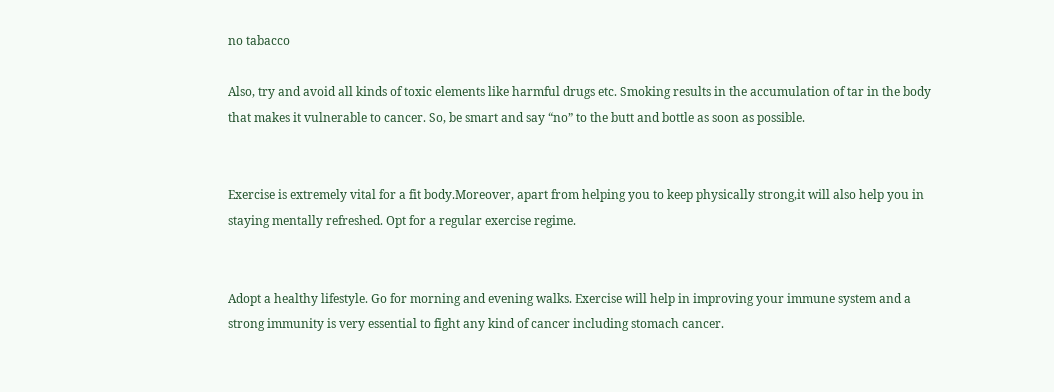no tabacco

Also, try and avoid all kinds of toxic elements like harmful drugs etc. Smoking results in the accumulation of tar in the body that makes it vulnerable to cancer. So, be smart and say “no” to the butt and bottle as soon as possible.


Exercise is extremely vital for a fit body.Moreover, apart from helping you to keep physically strong,it will also help you in staying mentally refreshed. Opt for a regular exercise regime.


Adopt a healthy lifestyle. Go for morning and evening walks. Exercise will help in improving your immune system and a strong immunity is very essential to fight any kind of cancer including stomach cancer.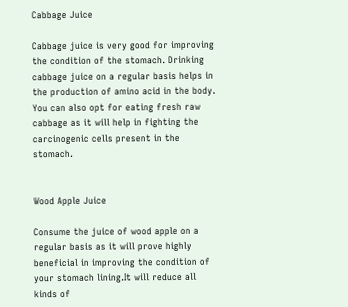Cabbage Juice

Cabbage juice is very good for improving the condition of the stomach. Drinking cabbage juice on a regular basis helps in the production of amino acid in the body. You can also opt for eating fresh raw cabbage as it will help in fighting the carcinogenic cells present in the stomach.


Wood Apple Juice

Consume the juice of wood apple on a regular basis as it will prove highly beneficial in improving the condition of your stomach lining.It will reduce all kinds of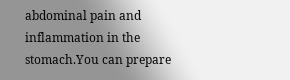abdominal pain and inflammation in the stomach.You can prepare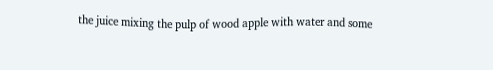the juice mixing the pulp of wood apple with water and some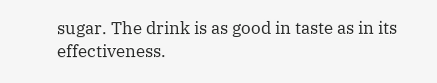sugar. The drink is as good in taste as in its effectiveness.